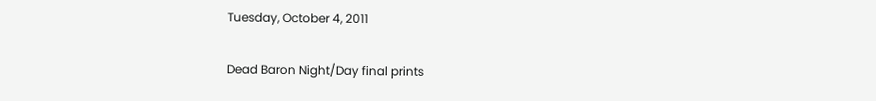Tuesday, October 4, 2011

Dead Baron Night/Day final prints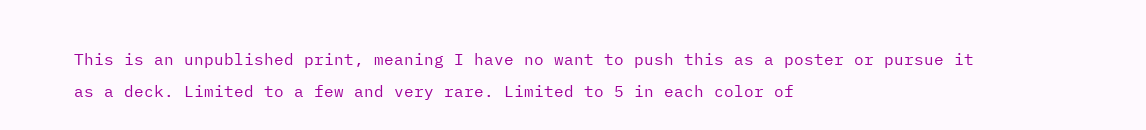This is an unpublished print, meaning I have no want to push this as a poster or pursue it as a deck. Limited to a few and very rare. Limited to 5 in each color of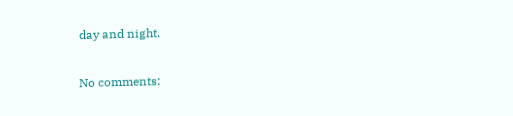day and night.

No comments: